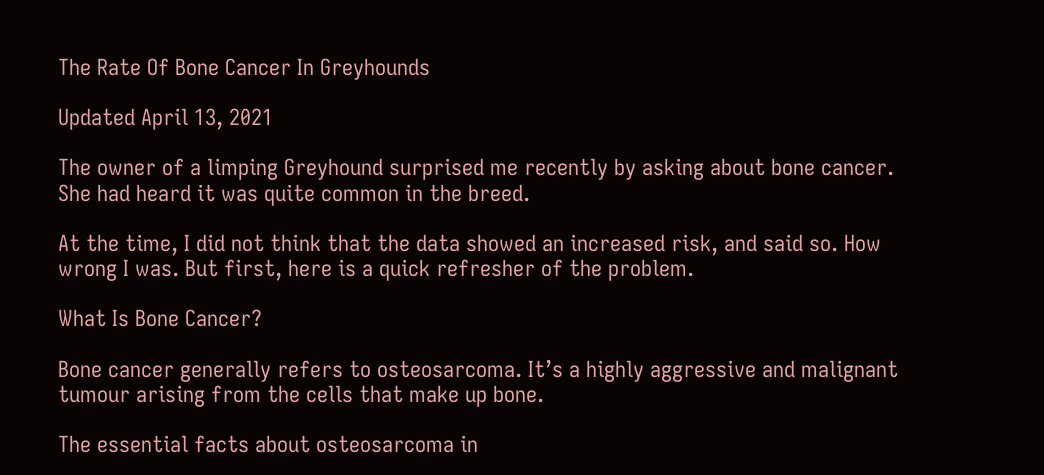The Rate Of Bone Cancer In Greyhounds

Updated April 13, 2021

The owner of a limping Greyhound surprised me recently by asking about bone cancer. She had heard it was quite common in the breed.

At the time, I did not think that the data showed an increased risk, and said so. How wrong I was. But first, here is a quick refresher of the problem.

What Is Bone Cancer?

Bone cancer generally refers to osteosarcoma. It’s a highly aggressive and malignant tumour arising from the cells that make up bone.

The essential facts about osteosarcoma in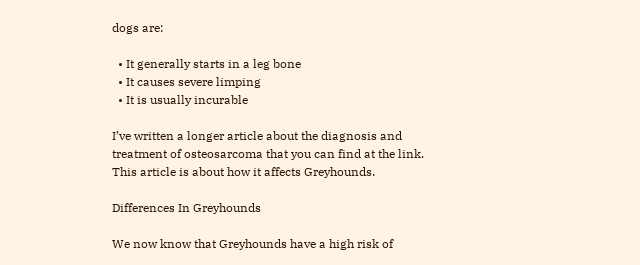dogs are:

  • It generally starts in a leg bone
  • It causes severe limping
  • It is usually incurable

I’ve written a longer article about the diagnosis and treatment of osteosarcoma that you can find at the link. This article is about how it affects Greyhounds.

Differences In Greyhounds

We now know that Greyhounds have a high risk of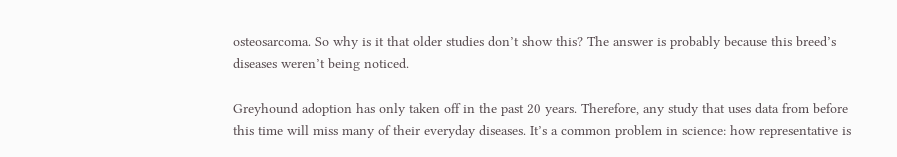osteosarcoma. So why is it that older studies don’t show this? The answer is probably because this breed’s diseases weren’t being noticed.

Greyhound adoption has only taken off in the past 20 years. Therefore, any study that uses data from before this time will miss many of their everyday diseases. It’s a common problem in science: how representative is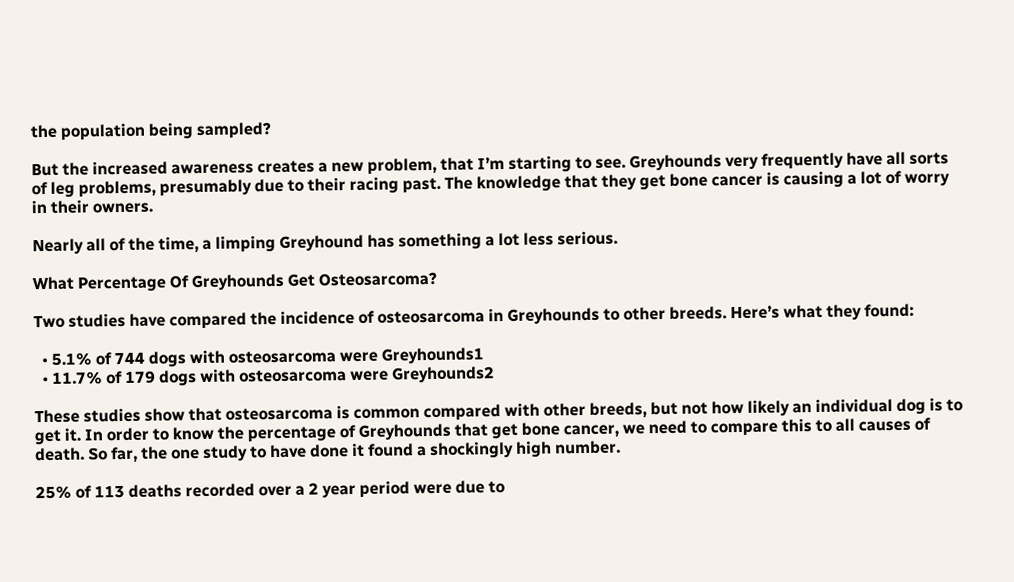the population being sampled?

But the increased awareness creates a new problem, that I’m starting to see. Greyhounds very frequently have all sorts of leg problems, presumably due to their racing past. The knowledge that they get bone cancer is causing a lot of worry in their owners.

Nearly all of the time, a limping Greyhound has something a lot less serious.

What Percentage Of Greyhounds Get Osteosarcoma?

Two studies have compared the incidence of osteosarcoma in Greyhounds to other breeds. Here’s what they found:

  • 5.1% of 744 dogs with osteosarcoma were Greyhounds1
  • 11.7% of 179 dogs with osteosarcoma were Greyhounds2

These studies show that osteosarcoma is common compared with other breeds, but not how likely an individual dog is to get it. In order to know the percentage of Greyhounds that get bone cancer, we need to compare this to all causes of death. So far, the one study to have done it found a shockingly high number.

25% of 113 deaths recorded over a 2 year period were due to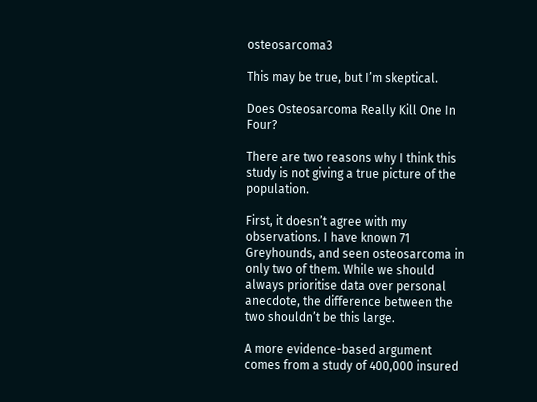osteosarcoma3

This may be true, but I’m skeptical.

Does Osteosarcoma Really Kill One In Four?

There are two reasons why I think this study is not giving a true picture of the population.

First, it doesn’t agree with my observations. I have known 71 Greyhounds, and seen osteosarcoma in only two of them. While we should always prioritise data over personal anecdote, the difference between the two shouldn’t be this large.

A more evidence-based argument comes from a study of 400,000 insured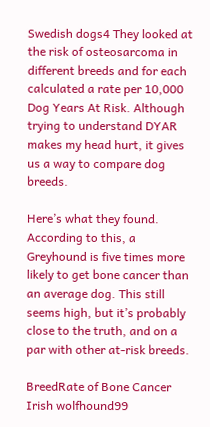Swedish dogs4 They looked at the risk of osteosarcoma in different breeds and for each calculated a rate per 10,000 Dog Years At Risk. Although trying to understand DYAR makes my head hurt, it gives us a way to compare dog breeds.

Here’s what they found. According to this, a Greyhound is five times more likely to get bone cancer than an average dog. This still seems high, but it’s probably close to the truth, and on a par with other at-risk breeds.

BreedRate of Bone Cancer
Irish wolfhound99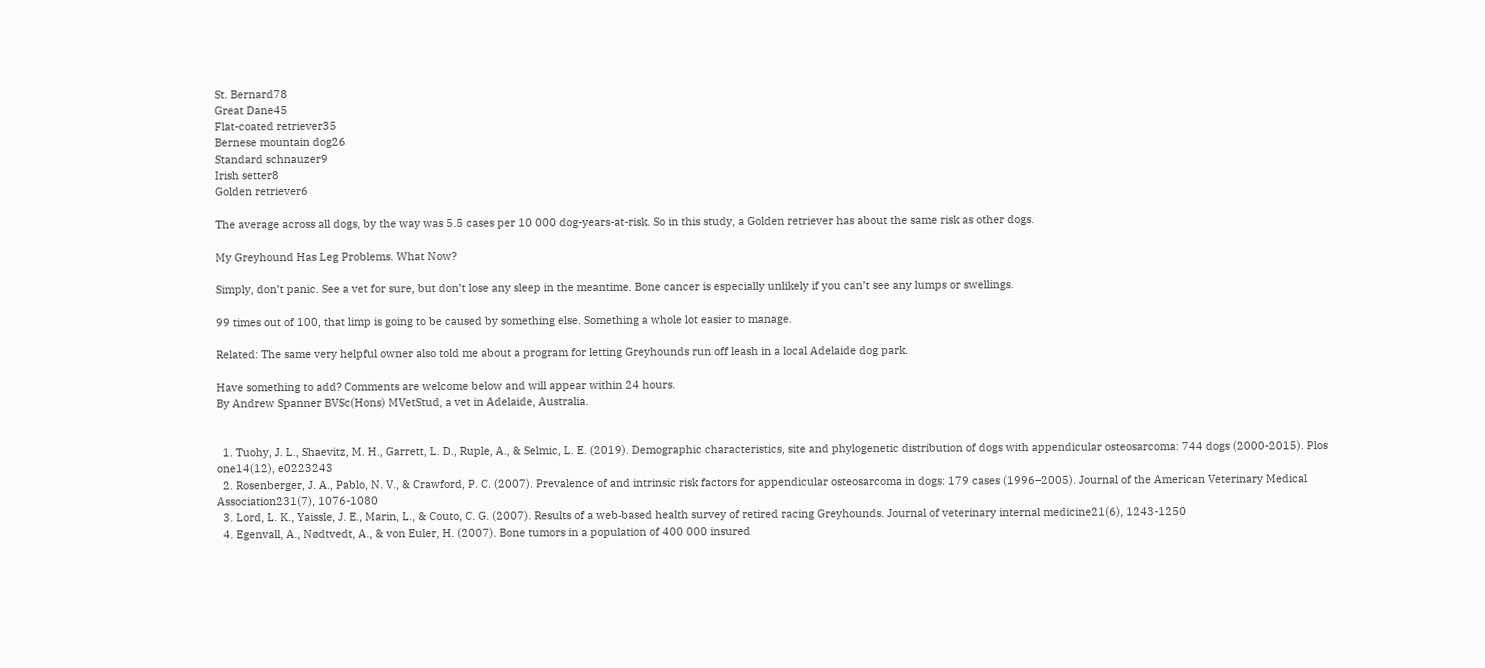St. Bernard78
Great Dane45
Flat-coated retriever35
Bernese mountain dog26
Standard schnauzer9
Irish setter8
Golden retriever6

The average across all dogs, by the way was 5.5 cases per 10 000 dog-years-at-risk. So in this study, a Golden retriever has about the same risk as other dogs.

My Greyhound Has Leg Problems. What Now?

Simply, don’t panic. See a vet for sure, but don’t lose any sleep in the meantime. Bone cancer is especially unlikely if you can’t see any lumps or swellings.

99 times out of 100, that limp is going to be caused by something else. Something a whole lot easier to manage.

Related: The same very helpful owner also told me about a program for letting Greyhounds run off leash in a local Adelaide dog park.

Have something to add? Comments are welcome below and will appear within 24 hours.
By Andrew Spanner BVSc(Hons) MVetStud, a vet in Adelaide, Australia.


  1. Tuohy, J. L., Shaevitz, M. H., Garrett, L. D., Ruple, A., & Selmic, L. E. (2019). Demographic characteristics, site and phylogenetic distribution of dogs with appendicular osteosarcoma: 744 dogs (2000-2015). Plos one14(12), e0223243
  2. Rosenberger, J. A., Pablo, N. V., & Crawford, P. C. (2007). Prevalence of and intrinsic risk factors for appendicular osteosarcoma in dogs: 179 cases (1996–2005). Journal of the American Veterinary Medical Association231(7), 1076-1080
  3. Lord, L. K., Yaissle, J. E., Marin, L., & Couto, C. G. (2007). Results of a web‐based health survey of retired racing Greyhounds. Journal of veterinary internal medicine21(6), 1243-1250
  4. Egenvall, A., Nødtvedt, A., & von Euler, H. (2007). Bone tumors in a population of 400 000 insured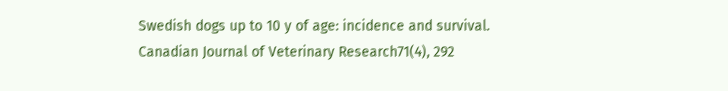Swedish dogs up to 10 y of age: incidence and survival. Canadian Journal of Veterinary Research71(4), 292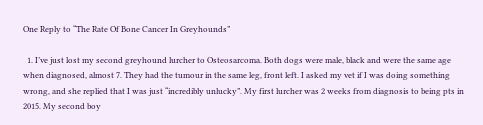One Reply to “The Rate Of Bone Cancer In Greyhounds”

  1. I’ve just lost my second greyhound lurcher to Osteosarcoma. Both dogs were male, black and were the same age when diagnosed, almost 7. They had the tumour in the same leg, front left. I asked my vet if I was doing something wrong, and she replied that I was just “incredibly unlucky”. My first lurcher was 2 weeks from diagnosis to being pts in 2015. My second boy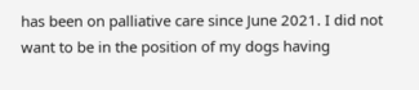has been on palliative care since June 2021. I did not want to be in the position of my dogs having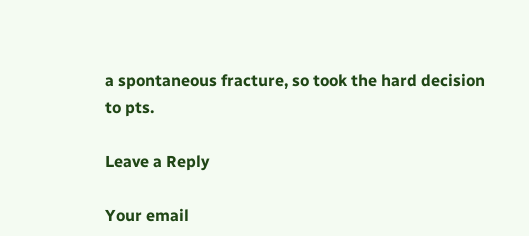a spontaneous fracture, so took the hard decision to pts.

Leave a Reply

Your email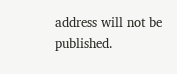address will not be published.